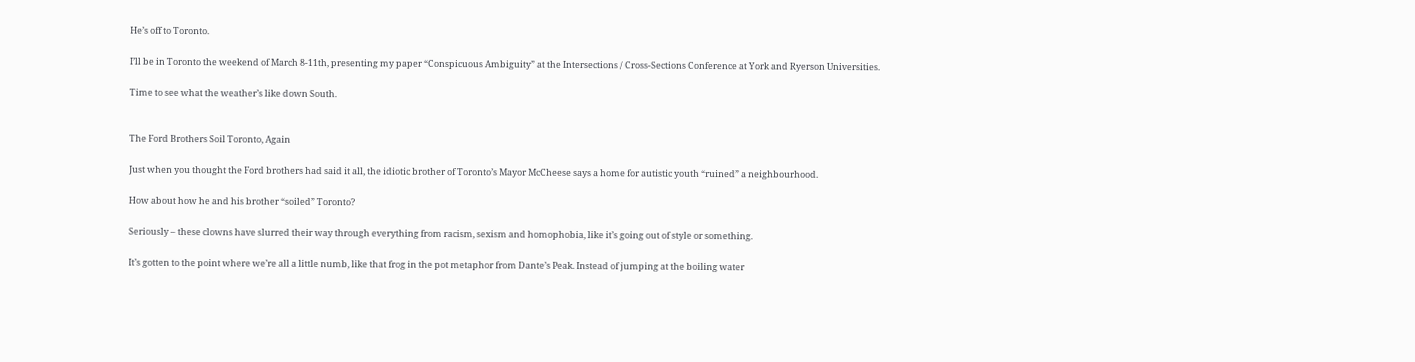He’s off to Toronto.

I’ll be in Toronto the weekend of March 8-11th, presenting my paper “Conspicuous Ambiguity” at the Intersections / Cross-Sections Conference at York and Ryerson Universities.

Time to see what the weather’s like down South.


The Ford Brothers Soil Toronto, Again

Just when you thought the Ford brothers had said it all, the idiotic brother of Toronto’s Mayor McCheese says a home for autistic youth “ruined” a neighbourhood.

How about how he and his brother “soiled” Toronto?

Seriously – these clowns have slurred their way through everything from racism, sexism and homophobia, like it’s going out of style or something.

It’s gotten to the point where we’re all a little numb, like that frog in the pot metaphor from Dante’s Peak. Instead of jumping at the boiling water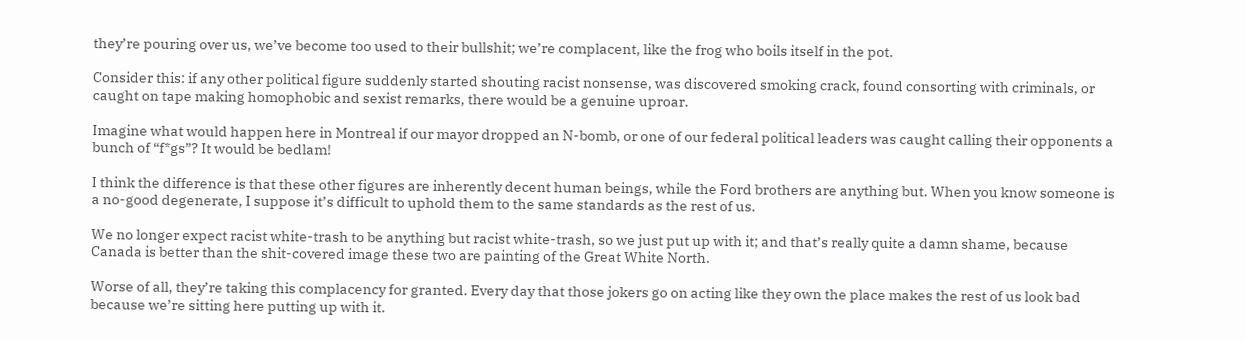they’re pouring over us, we’ve become too used to their bullshit; we’re complacent, like the frog who boils itself in the pot.

Consider this: if any other political figure suddenly started shouting racist nonsense, was discovered smoking crack, found consorting with criminals, or caught on tape making homophobic and sexist remarks, there would be a genuine uproar.

Imagine what would happen here in Montreal if our mayor dropped an N-bomb, or one of our federal political leaders was caught calling their opponents a bunch of “f*gs”? It would be bedlam!

I think the difference is that these other figures are inherently decent human beings, while the Ford brothers are anything but. When you know someone is a no-good degenerate, I suppose it’s difficult to uphold them to the same standards as the rest of us.

We no longer expect racist white-trash to be anything but racist white-trash, so we just put up with it; and that’s really quite a damn shame, because Canada is better than the shit-covered image these two are painting of the Great White North.

Worse of all, they’re taking this complacency for granted. Every day that those jokers go on acting like they own the place makes the rest of us look bad because we’re sitting here putting up with it.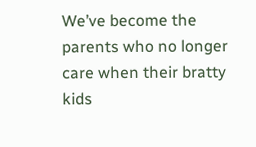We’ve become the parents who no longer care when their bratty kids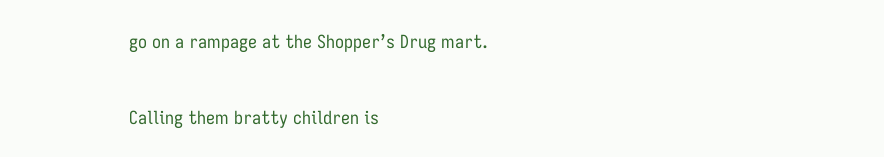go on a rampage at the Shopper’s Drug mart.

Calling them bratty children is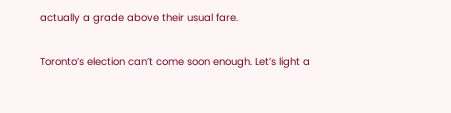actually a grade above their usual fare.

Toronto’s election can’t come soon enough. Let’s light a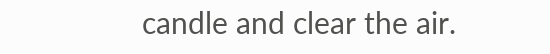candle and clear the air.